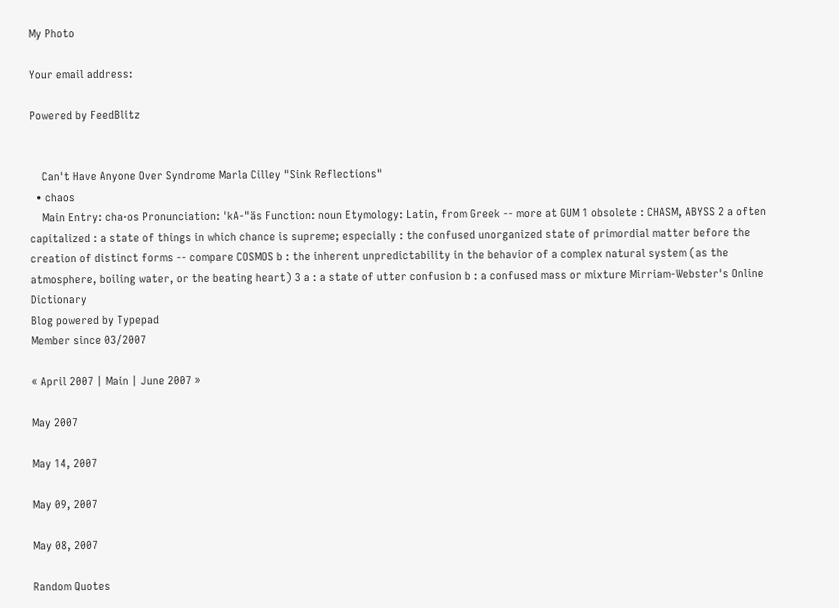My Photo

Your email address:

Powered by FeedBlitz


    Can't Have Anyone Over Syndrome Marla Cilley "Sink Reflections"
  • chaos
    Main Entry: cha·os Pronunciation: 'kA-"äs Function: noun Etymology: Latin, from Greek -- more at GUM 1 obsolete : CHASM, ABYSS 2 a often capitalized : a state of things in which chance is supreme; especially : the confused unorganized state of primordial matter before the creation of distinct forms -- compare COSMOS b : the inherent unpredictability in the behavior of a complex natural system (as the atmosphere, boiling water, or the beating heart) 3 a : a state of utter confusion b : a confused mass or mixture Mirriam-Webster's Online Dictionary
Blog powered by Typepad
Member since 03/2007

« April 2007 | Main | June 2007 »

May 2007

May 14, 2007

May 09, 2007

May 08, 2007

Random Quotes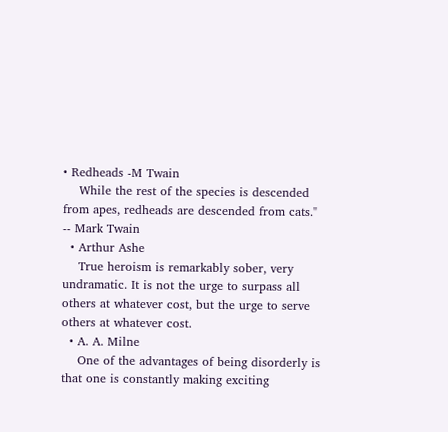• Redheads -M Twain
    While the rest of the species is descended from apes, redheads are descended from cats." -- Mark Twain
  • Arthur Ashe
    True heroism is remarkably sober, very undramatic. It is not the urge to surpass all others at whatever cost, but the urge to serve others at whatever cost.
  • A. A. Milne
    One of the advantages of being disorderly is that one is constantly making exciting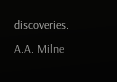discoveries. A.A. Milne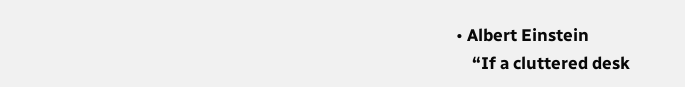• Albert Einstein
    “If a cluttered desk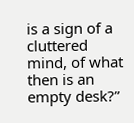is a sign of a cluttered mind, of what then is an empty desk?”